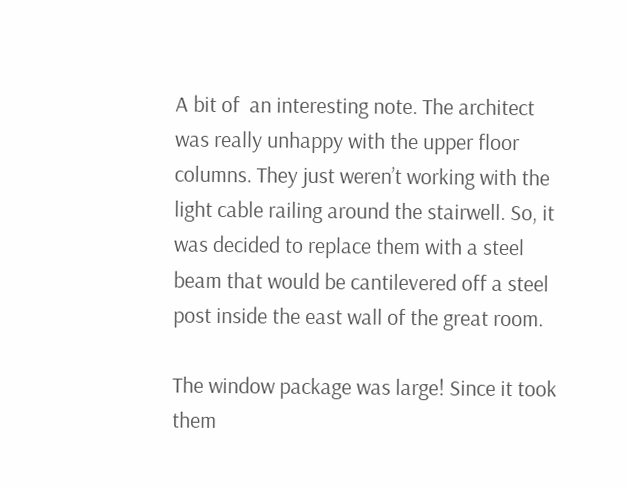A bit of  an interesting note. The architect was really unhappy with the upper floor columns. They just weren’t working with the light cable railing around the stairwell. So, it was decided to replace them with a steel beam that would be cantilevered off a steel post inside the east wall of the great room.

The window package was large! Since it took them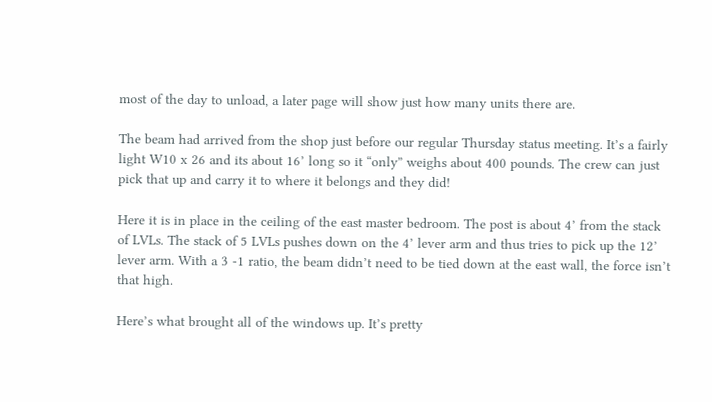most of the day to unload, a later page will show just how many units there are.

The beam had arrived from the shop just before our regular Thursday status meeting. It’s a fairly light W10 x 26 and its about 16’ long so it “only” weighs about 400 pounds. The crew can just pick that up and carry it to where it belongs and they did!

Here it is in place in the ceiling of the east master bedroom. The post is about 4’ from the stack of LVLs. The stack of 5 LVLs pushes down on the 4’ lever arm and thus tries to pick up the 12’ lever arm. With a 3 -1 ratio, the beam didn’t need to be tied down at the east wall, the force isn’t that high.

Here’s what brought all of the windows up. It’s pretty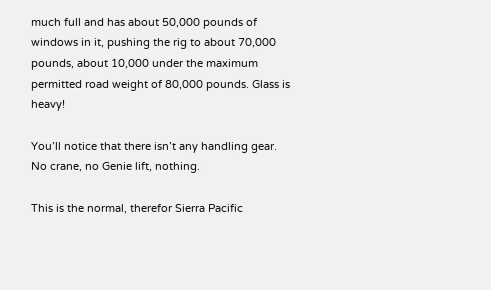much full and has about 50,000 pounds of windows in it, pushing the rig to about 70,000 pounds, about 10,000 under the maximum permitted road weight of 80,000 pounds. Glass is heavy!

You’ll notice that there isn’t any handling gear. No crane, no Genie lift, nothing.

This is the normal, therefor Sierra Pacific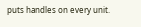puts handles on every unit.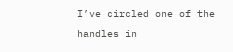I’ve circled one of the handles in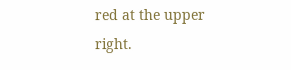red at the upper right.